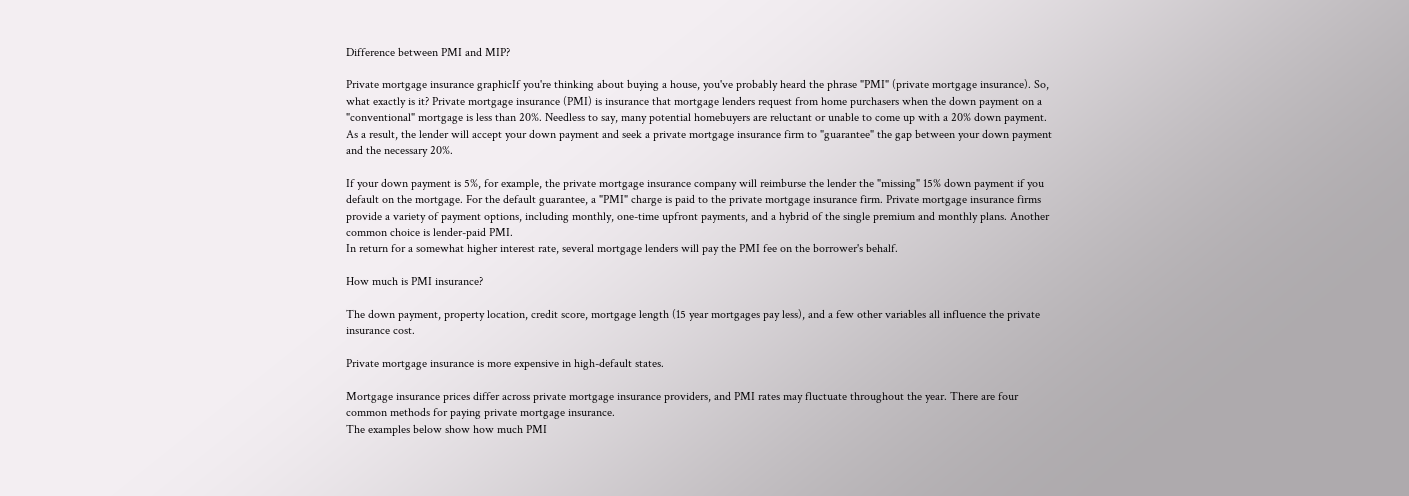Difference between PMI and MIP?

Private mortgage insurance graphicIf you're thinking about buying a house, you've probably heard the phrase "PMI" (private mortgage insurance). So, what exactly is it? Private mortgage insurance (PMI) is insurance that mortgage lenders request from home purchasers when the down payment on a "conventional" mortgage is less than 20%. Needless to say, many potential homebuyers are reluctant or unable to come up with a 20% down payment.
As a result, the lender will accept your down payment and seek a private mortgage insurance firm to "guarantee" the gap between your down payment and the necessary 20%.

If your down payment is 5%, for example, the private mortgage insurance company will reimburse the lender the "missing" 15% down payment if you default on the mortgage. For the default guarantee, a "PMI" charge is paid to the private mortgage insurance firm. Private mortgage insurance firms provide a variety of payment options, including monthly, one-time upfront payments, and a hybrid of the single premium and monthly plans. Another common choice is lender-paid PMI.
In return for a somewhat higher interest rate, several mortgage lenders will pay the PMI fee on the borrower's behalf.

How much is PMI insurance?

The down payment, property location, credit score, mortgage length (15 year mortgages pay less), and a few other variables all influence the private insurance cost.

Private mortgage insurance is more expensive in high-default states.

Mortgage insurance prices differ across private mortgage insurance providers, and PMI rates may fluctuate throughout the year. There are four common methods for paying private mortgage insurance.
The examples below show how much PMI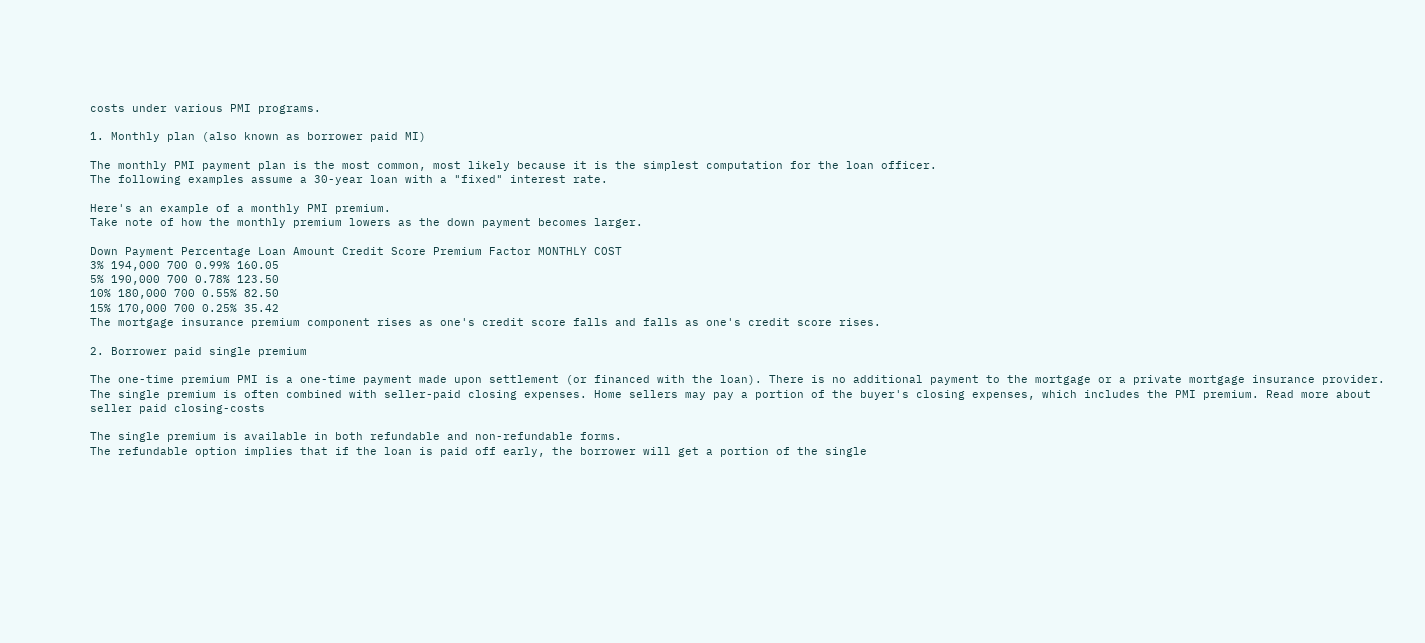costs under various PMI programs.

1. Monthly plan (also known as borrower paid MI)

The monthly PMI payment plan is the most common, most likely because it is the simplest computation for the loan officer.
The following examples assume a 30-year loan with a "fixed" interest rate.

Here's an example of a monthly PMI premium.
Take note of how the monthly premium lowers as the down payment becomes larger.

Down Payment Percentage Loan Amount Credit Score Premium Factor MONTHLY COST
3% 194,000 700 0.99% 160.05
5% 190,000 700 0.78% 123.50
10% 180,000 700 0.55% 82.50
15% 170,000 700 0.25% 35.42
The mortgage insurance premium component rises as one's credit score falls and falls as one's credit score rises.

2. Borrower paid single premium

The one-time premium PMI is a one-time payment made upon settlement (or financed with the loan). There is no additional payment to the mortgage or a private mortgage insurance provider. The single premium is often combined with seller-paid closing expenses. Home sellers may pay a portion of the buyer's closing expenses, which includes the PMI premium. Read more about seller paid closing-costs

The single premium is available in both refundable and non-refundable forms.
The refundable option implies that if the loan is paid off early, the borrower will get a portion of the single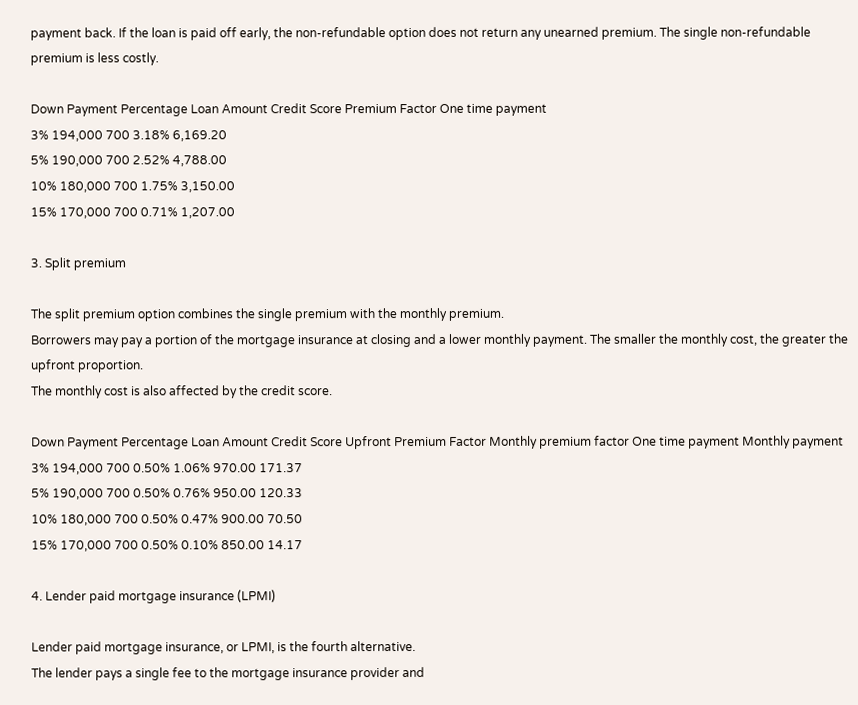payment back. If the loan is paid off early, the non-refundable option does not return any unearned premium. The single non-refundable premium is less costly.

Down Payment Percentage Loan Amount Credit Score Premium Factor One time payment
3% 194,000 700 3.18% 6,169.20
5% 190,000 700 2.52% 4,788.00
10% 180,000 700 1.75% 3,150.00
15% 170,000 700 0.71% 1,207.00

3. Split premium

The split premium option combines the single premium with the monthly premium.
Borrowers may pay a portion of the mortgage insurance at closing and a lower monthly payment. The smaller the monthly cost, the greater the upfront proportion.
The monthly cost is also affected by the credit score.

Down Payment Percentage Loan Amount Credit Score Upfront Premium Factor Monthly premium factor One time payment Monthly payment
3% 194,000 700 0.50% 1.06% 970.00 171.37
5% 190,000 700 0.50% 0.76% 950.00 120.33
10% 180,000 700 0.50% 0.47% 900.00 70.50
15% 170,000 700 0.50% 0.10% 850.00 14.17

4. Lender paid mortgage insurance (LPMI)

Lender paid mortgage insurance, or LPMI, is the fourth alternative.
The lender pays a single fee to the mortgage insurance provider and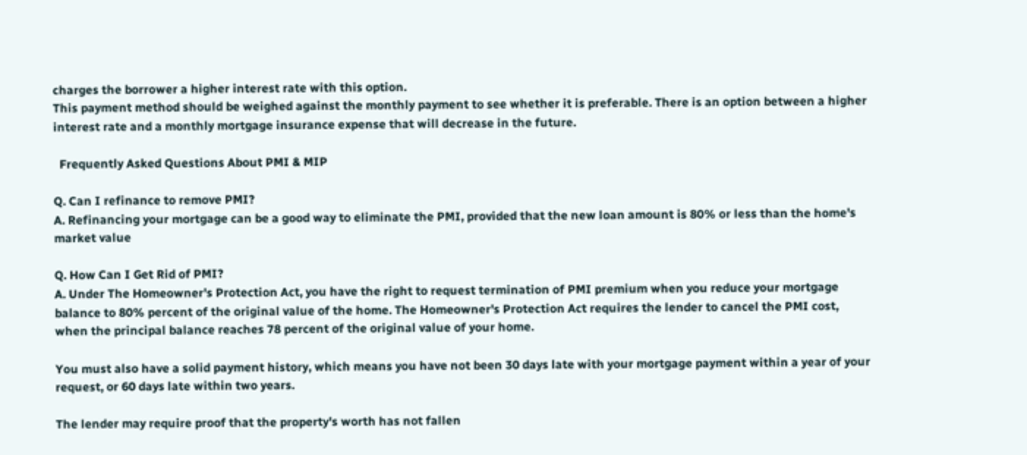charges the borrower a higher interest rate with this option.
This payment method should be weighed against the monthly payment to see whether it is preferable. There is an option between a higher interest rate and a monthly mortgage insurance expense that will decrease in the future.

  Frequently Asked Questions About PMI & MIP

Q. Can I refinance to remove PMI?
A. Refinancing your mortgage can be a good way to eliminate the PMI, provided that the new loan amount is 80% or less than the home's market value

Q. How Can I Get Rid of PMI?
A. Under The Homeowner's Protection Act, you have the right to request termination of PMI premium when you reduce your mortgage balance to 80% percent of the original value of the home. The Homeowner's Protection Act requires the lender to cancel the PMI cost, when the principal balance reaches 78 percent of the original value of your home.

You must also have a solid payment history, which means you have not been 30 days late with your mortgage payment within a year of your request, or 60 days late within two years.

The lender may require proof that the property's worth has not fallen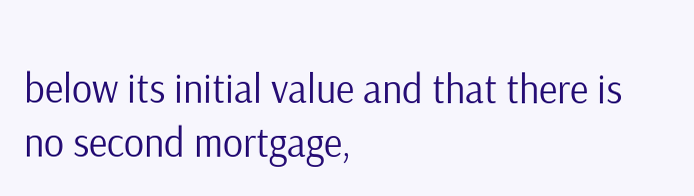below its initial value and that there is no second mortgage,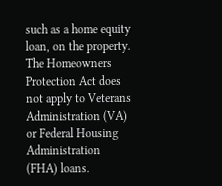such as a home equity loan, on the property. The Homeowners Protection Act does not apply to Veterans Administration (VA) or Federal Housing Administration (FHA) loans.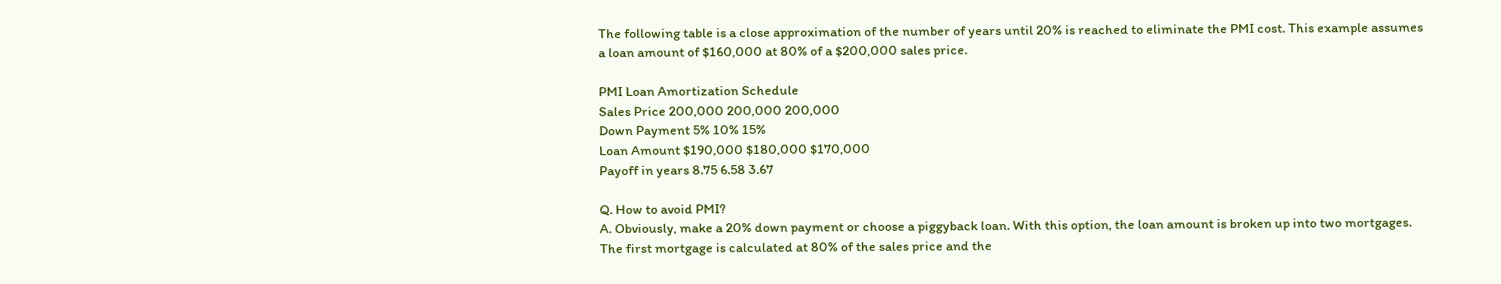The following table is a close approximation of the number of years until 20% is reached to eliminate the PMI cost. This example assumes a loan amount of $160,000 at 80% of a $200,000 sales price.

PMI Loan Amortization Schedule
Sales Price 200,000 200,000 200,000
Down Payment 5% 10% 15%
Loan Amount $190,000 $180,000 $170,000
Payoff in years 8.75 6.58 3.67

Q. How to avoid PMI?
A. Obviously, make a 20% down payment or choose a piggyback loan. With this option, the loan amount is broken up into two mortgages. The first mortgage is calculated at 80% of the sales price and the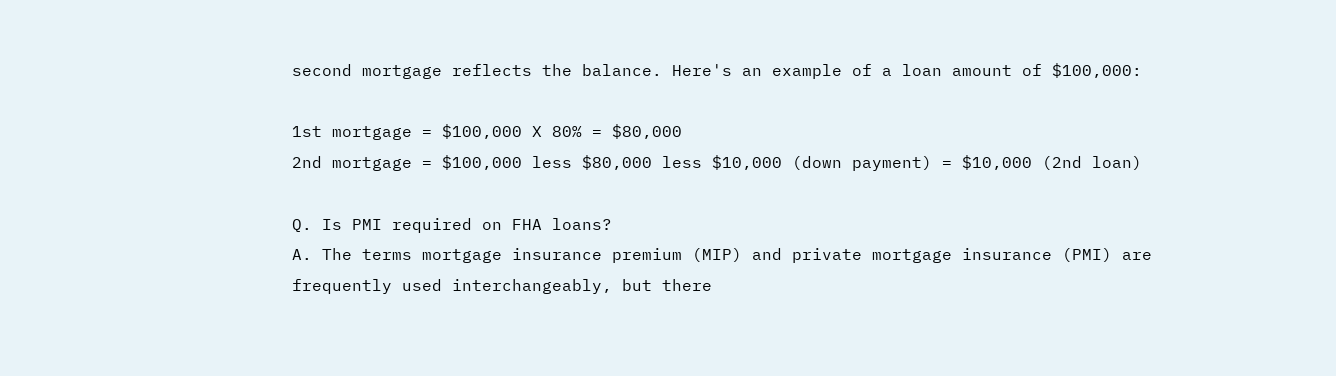second mortgage reflects the balance. Here's an example of a loan amount of $100,000:

1st mortgage = $100,000 X 80% = $80,000
2nd mortgage = $100,000 less $80,000 less $10,000 (down payment) = $10,000 (2nd loan)

Q. Is PMI required on FHA loans?
A. The terms mortgage insurance premium (MIP) and private mortgage insurance (PMI) are frequently used interchangeably, but there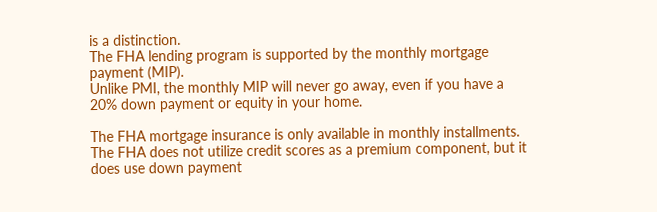is a distinction.
The FHA lending program is supported by the monthly mortgage payment (MIP).
Unlike PMI, the monthly MIP will never go away, even if you have a 20% down payment or equity in your home.

The FHA mortgage insurance is only available in monthly installments.
The FHA does not utilize credit scores as a premium component, but it does use down payment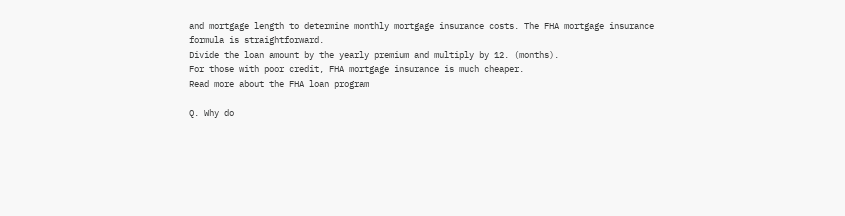and mortgage length to determine monthly mortgage insurance costs. The FHA mortgage insurance formula is straightforward.
Divide the loan amount by the yearly premium and multiply by 12. (months).
For those with poor credit, FHA mortgage insurance is much cheaper.
Read more about the FHA loan program

Q. Why do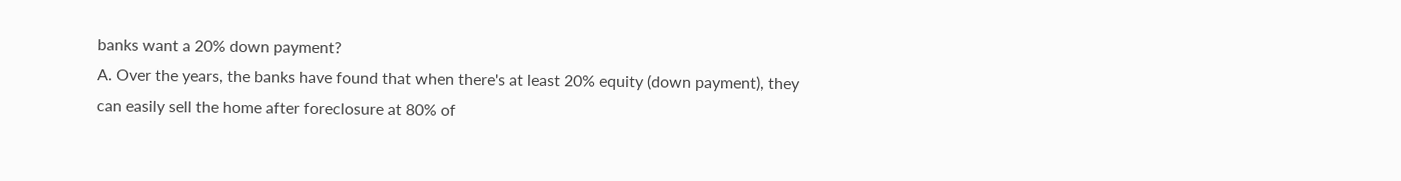banks want a 20% down payment?
A. Over the years, the banks have found that when there's at least 20% equity (down payment), they can easily sell the home after foreclosure at 80% of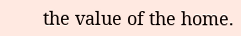the value of the home.